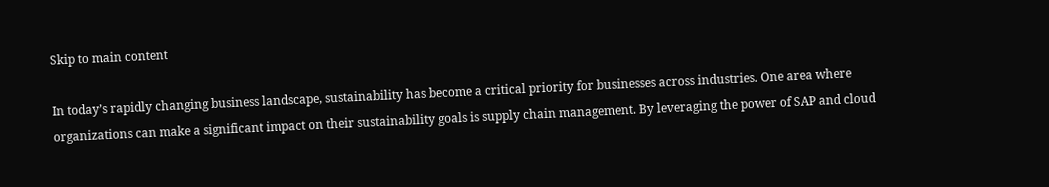Skip to main content

In today’s rapidly changing business landscape, sustainability has become a critical priority for businesses across industries. One area where organizations can make a significant impact on their sustainability goals is supply chain management. By leveraging the power of SAP and cloud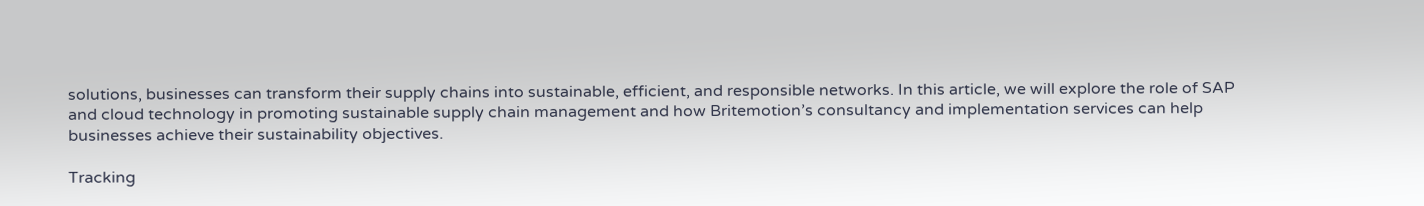solutions, businesses can transform their supply chains into sustainable, efficient, and responsible networks. In this article, we will explore the role of SAP and cloud technology in promoting sustainable supply chain management and how Britemotion’s consultancy and implementation services can help businesses achieve their sustainability objectives.

Tracking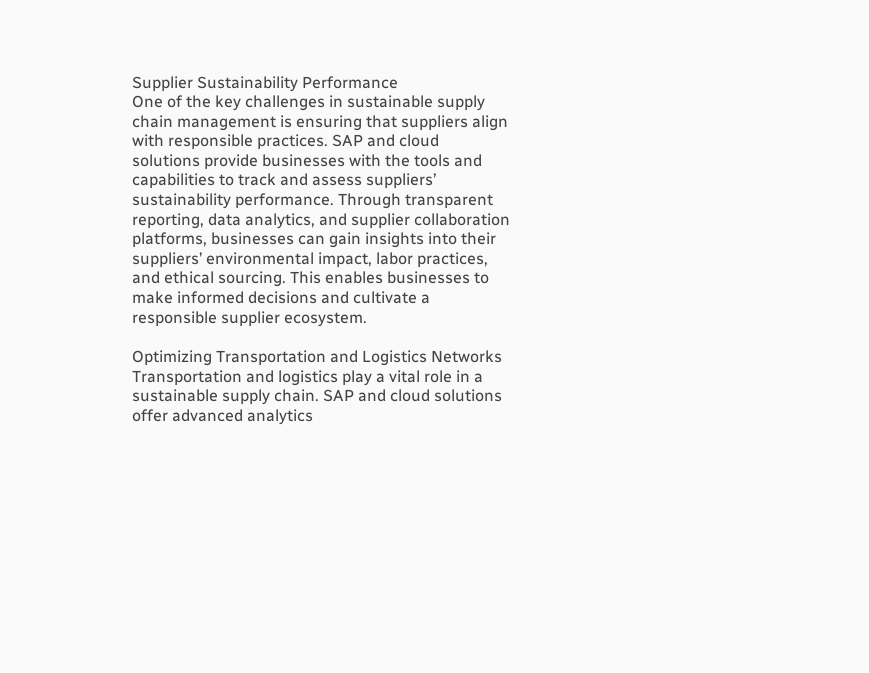Supplier Sustainability Performance
One of the key challenges in sustainable supply chain management is ensuring that suppliers align with responsible practices. SAP and cloud solutions provide businesses with the tools and capabilities to track and assess suppliers’ sustainability performance. Through transparent reporting, data analytics, and supplier collaboration platforms, businesses can gain insights into their suppliers’ environmental impact, labor practices, and ethical sourcing. This enables businesses to make informed decisions and cultivate a responsible supplier ecosystem.

Optimizing Transportation and Logistics Networks
Transportation and logistics play a vital role in a sustainable supply chain. SAP and cloud solutions offer advanced analytics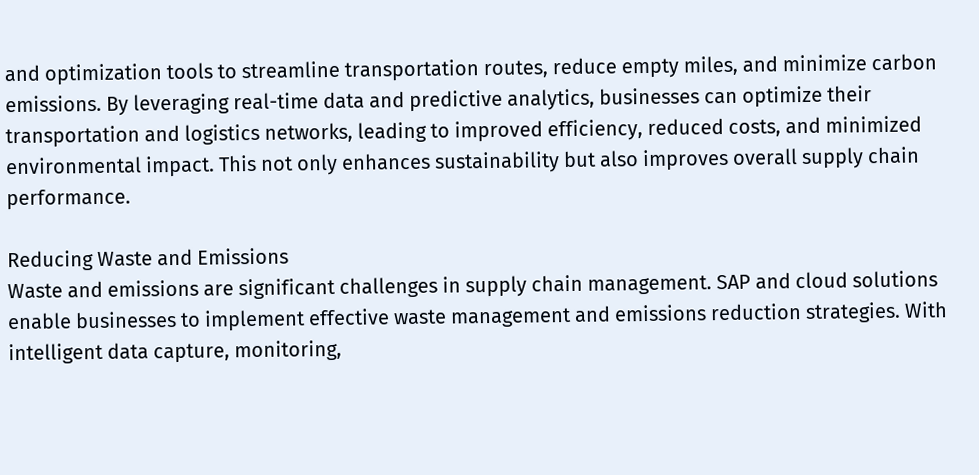and optimization tools to streamline transportation routes, reduce empty miles, and minimize carbon emissions. By leveraging real-time data and predictive analytics, businesses can optimize their transportation and logistics networks, leading to improved efficiency, reduced costs, and minimized environmental impact. This not only enhances sustainability but also improves overall supply chain performance.

Reducing Waste and Emissions
Waste and emissions are significant challenges in supply chain management. SAP and cloud solutions enable businesses to implement effective waste management and emissions reduction strategies. With intelligent data capture, monitoring,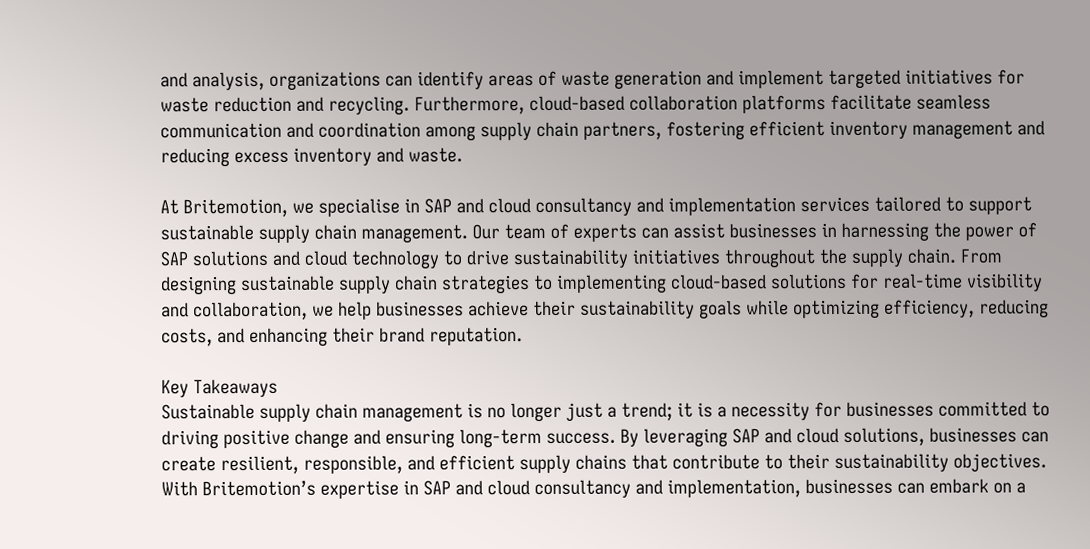and analysis, organizations can identify areas of waste generation and implement targeted initiatives for waste reduction and recycling. Furthermore, cloud-based collaboration platforms facilitate seamless communication and coordination among supply chain partners, fostering efficient inventory management and reducing excess inventory and waste.

At Britemotion, we specialise in SAP and cloud consultancy and implementation services tailored to support sustainable supply chain management. Our team of experts can assist businesses in harnessing the power of SAP solutions and cloud technology to drive sustainability initiatives throughout the supply chain. From designing sustainable supply chain strategies to implementing cloud-based solutions for real-time visibility and collaboration, we help businesses achieve their sustainability goals while optimizing efficiency, reducing costs, and enhancing their brand reputation.

Key Takeaways
Sustainable supply chain management is no longer just a trend; it is a necessity for businesses committed to driving positive change and ensuring long-term success. By leveraging SAP and cloud solutions, businesses can create resilient, responsible, and efficient supply chains that contribute to their sustainability objectives. With Britemotion’s expertise in SAP and cloud consultancy and implementation, businesses can embark on a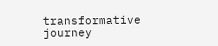transformative journey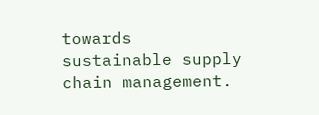towards sustainable supply chain management.